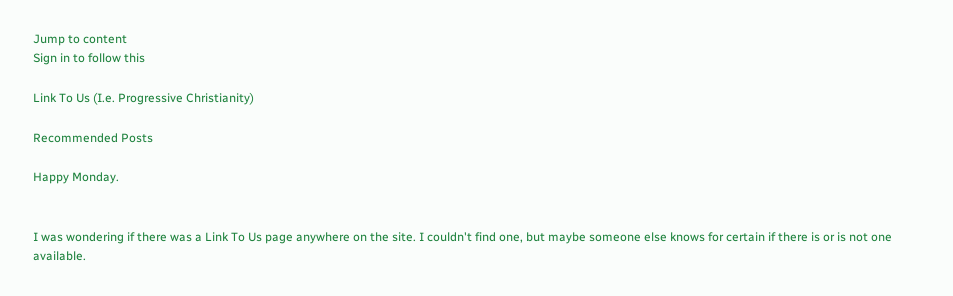Jump to content
Sign in to follow this

Link To Us (I.e. Progressive Christianity)

Recommended Posts

Happy Monday.


I was wondering if there was a Link To Us page anywhere on the site. I couldn't find one, but maybe someone else knows for certain if there is or is not one available.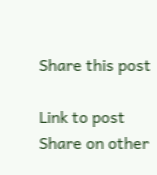Share this post

Link to post
Share on other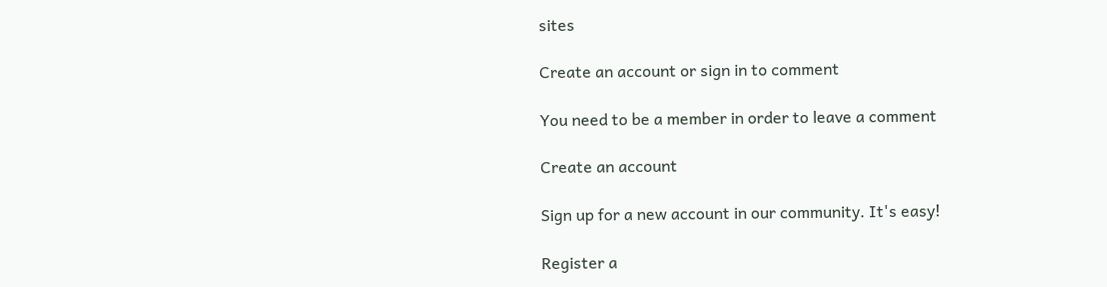sites

Create an account or sign in to comment

You need to be a member in order to leave a comment

Create an account

Sign up for a new account in our community. It's easy!

Register a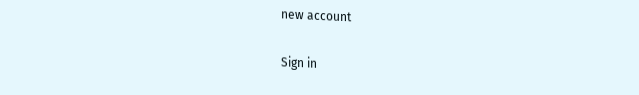new account

Sign in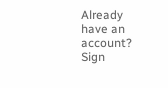Already have an account? Sign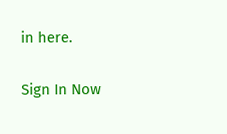in here.

Sign In Now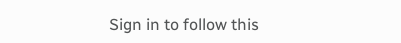Sign in to follow this